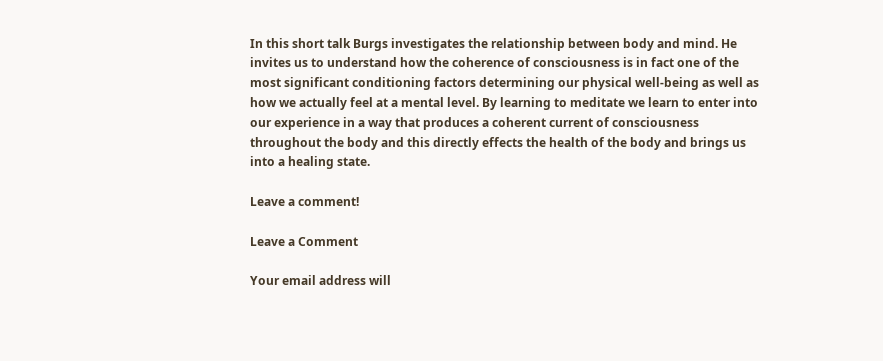In this short talk Burgs investigates the relationship between body and mind. He invites us to understand how the coherence of consciousness is in fact one of the most significant conditioning factors determining our physical well-being as well as how we actually feel at a mental level. By learning to meditate we learn to enter into our experience in a way that produces a coherent current of consciousness throughout the body and this directly effects the health of the body and brings us into a healing state.

Leave a comment!

Leave a Comment

Your email address will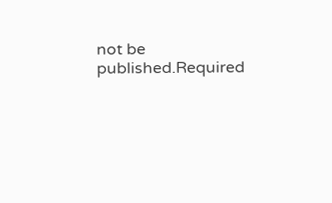not be published.Required